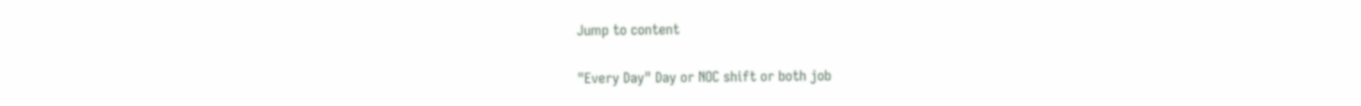Jump to content

"Every Day" Day or NOC shift or both job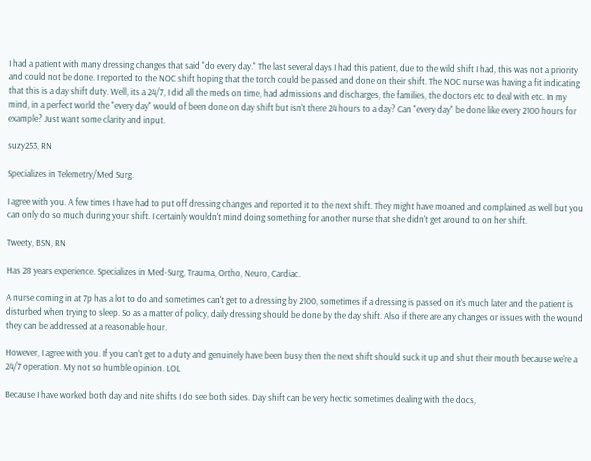I had a patient with many dressing changes that said "do every day." The last several days I had this patient, due to the wild shift I had, this was not a priority and could not be done. I reported to the NOC shift hoping that the torch could be passed and done on their shift. The NOC nurse was having a fit indicating that this is a day shift duty. Well, its a 24/7, I did all the meds on time, had admissions and discharges, the families, the doctors etc to deal with etc. In my mind, in a perfect world the "every day" would of been done on day shift but isn't there 24 hours to a day? Can "every day" be done like every 2100 hours for example? Just want some clarity and input.

suzy253, RN

Specializes in Telemetry/Med Surg.

I agree with you. A few times I have had to put off dressing changes and reported it to the next shift. They might have moaned and complained as well but you can only do so much during your shift. I certainly wouldn't mind doing something for another nurse that she didn't get around to on her shift.

Tweety, BSN, RN

Has 28 years experience. Specializes in Med-Surg, Trauma, Ortho, Neuro, Cardiac.

A nurse coming in at 7p has a lot to do and sometimes can't get to a dressing by 2100, sometimes if a dressing is passed on it's much later and the patient is disturbed when trying to sleep. So as a matter of policy, daily dressing should be done by the day shift. Also if there are any changes or issues with the wound they can be addressed at a reasonable hour.

However, I agree with you. If you can't get to a duty and genuinely have been busy then the next shift should suck it up and shut their mouth because we're a 24/7 operation. My not so humble opinion. LOL

Because I have worked both day and nite shifts I do see both sides. Day shift can be very hectic sometimes dealing with the docs,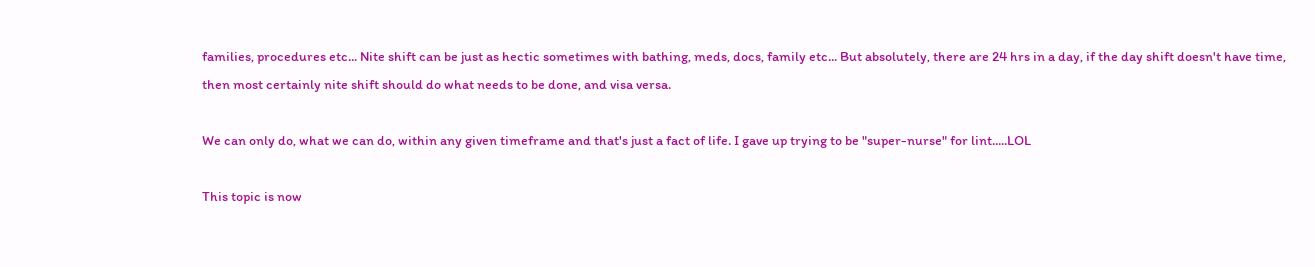families, procedures etc... Nite shift can be just as hectic sometimes with bathing, meds, docs, family etc... But absolutely, there are 24 hrs in a day, if the day shift doesn't have time, then most certainly nite shift should do what needs to be done, and visa versa.

We can only do, what we can do, within any given timeframe and that's just a fact of life. I gave up trying to be "super-nurse" for lint.....LOL

This topic is now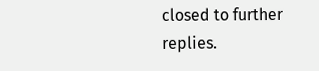closed to further replies.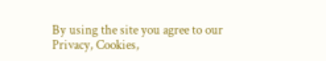By using the site you agree to our Privacy, Cookies,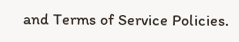and Terms of Service Policies.